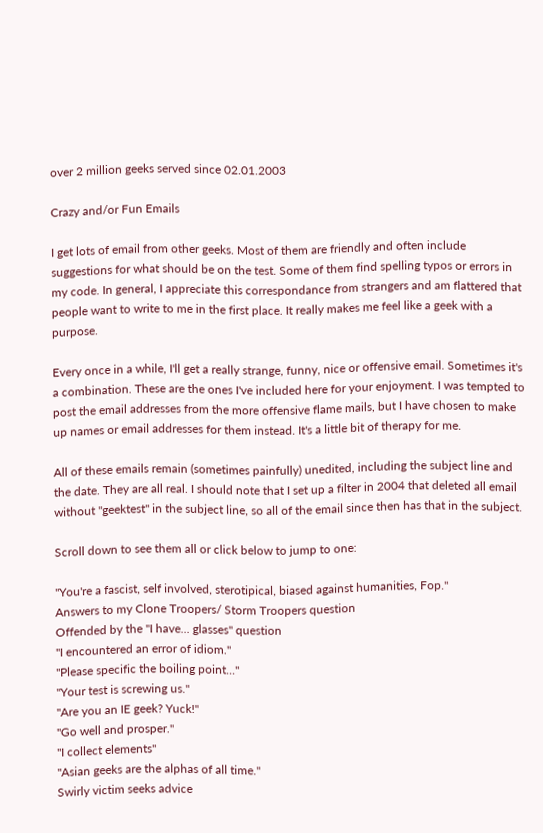over 2 million geeks served since 02.01.2003

Crazy and/or Fun Emails

I get lots of email from other geeks. Most of them are friendly and often include suggestions for what should be on the test. Some of them find spelling typos or errors in my code. In general, I appreciate this correspondance from strangers and am flattered that people want to write to me in the first place. It really makes me feel like a geek with a purpose.

Every once in a while, I'll get a really strange, funny, nice or offensive email. Sometimes it's a combination. These are the ones I've included here for your enjoyment. I was tempted to post the email addresses from the more offensive flame mails, but I have chosen to make up names or email addresses for them instead. It's a little bit of therapy for me.

All of these emails remain (sometimes painfully) unedited, including the subject line and the date. They are all real. I should note that I set up a filter in 2004 that deleted all email without "geektest" in the subject line, so all of the email since then has that in the subject.

Scroll down to see them all or click below to jump to one:

"You're a fascist, self involved, sterotipical, biased against humanities, Fop."
Answers to my Clone Troopers/ Storm Troopers question
Offended by the "I have... glasses" question
"I encountered an error of idiom."
"Please specific the boiling point..."
"Your test is screwing us."
"Are you an IE geek? Yuck!"
"Go well and prosper."
"I collect elements"
"Asian geeks are the alphas of all time."
Swirly victim seeks advice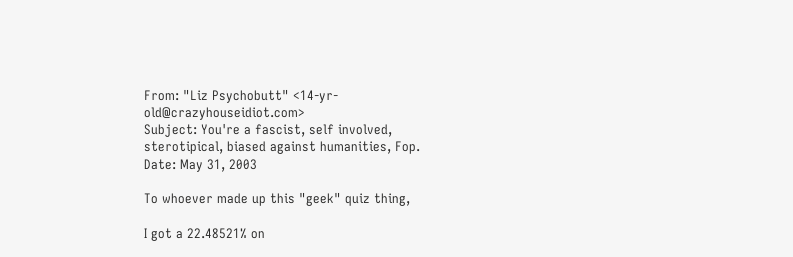From: "Liz Psychobutt" <14-yr-old@crazyhouseidiot.com>
Subject: You're a fascist, self involved, sterotipical, biased against humanities, Fop.
Date: May 31, 2003

To whoever made up this "geek" quiz thing,

I got a 22.48521% on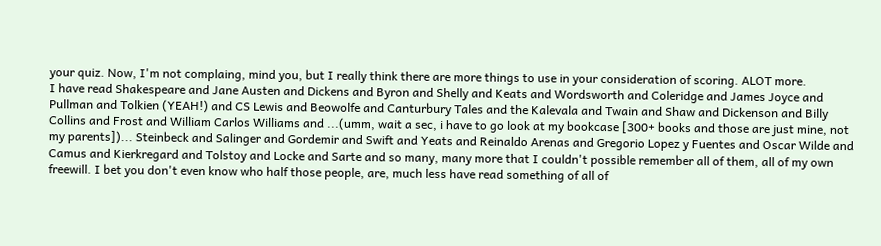your quiz. Now, I'm not complaing, mind you, but I really think there are more things to use in your consideration of scoring. ALOT more.
I have read Shakespeare and Jane Austen and Dickens and Byron and Shelly and Keats and Wordsworth and Coleridge and James Joyce and Pullman and Tolkien (YEAH!) and CS Lewis and Beowolfe and Canturbury Tales and the Kalevala and Twain and Shaw and Dickenson and Billy Collins and Frost and William Carlos Williams and ...(umm, wait a sec, i have to go look at my bookcase [300+ books and those are just mine, not my parents])... Steinbeck and Salinger and Gordemir and Swift and Yeats and Reinaldo Arenas and Gregorio Lopez y Fuentes and Oscar Wilde and Camus and Kierkregard and Tolstoy and Locke and Sarte and so many, many more that I couldn't possible remember all of them, all of my own freewill. I bet you don't even know who half those people, are, much less have read something of all of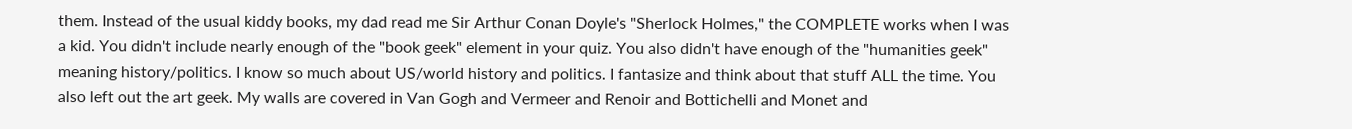them. Instead of the usual kiddy books, my dad read me Sir Arthur Conan Doyle's "Sherlock Holmes," the COMPLETE works when I was a kid. You didn't include nearly enough of the "book geek" element in your quiz. You also didn't have enough of the "humanities geek" meaning history/politics. I know so much about US/world history and politics. I fantasize and think about that stuff ALL the time. You also left out the art geek. My walls are covered in Van Gogh and Vermeer and Renoir and Bottichelli and Monet and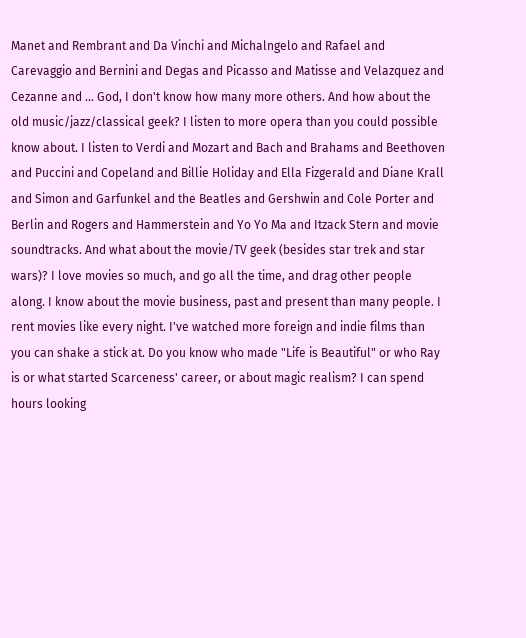Manet and Rembrant and Da Vinchi and Michalngelo and Rafael and Carevaggio and Bernini and Degas and Picasso and Matisse and Velazquez and Cezanne and ... God, I don't know how many more others. And how about the old music/jazz/classical geek? I listen to more opera than you could possible know about. I listen to Verdi and Mozart and Bach and Brahams and Beethoven and Puccini and Copeland and Billie Holiday and Ella Fizgerald and Diane Krall and Simon and Garfunkel and the Beatles and Gershwin and Cole Porter and Berlin and Rogers and Hammerstein and Yo Yo Ma and Itzack Stern and movie soundtracks. And what about the movie/TV geek (besides star trek and star wars)? I love movies so much, and go all the time, and drag other people along. I know about the movie business, past and present than many people. I rent movies like every night. I've watched more foreign and indie films than you can shake a stick at. Do you know who made "Life is Beautiful" or who Ray is or what started Scarceness' career, or about magic realism? I can spend hours looking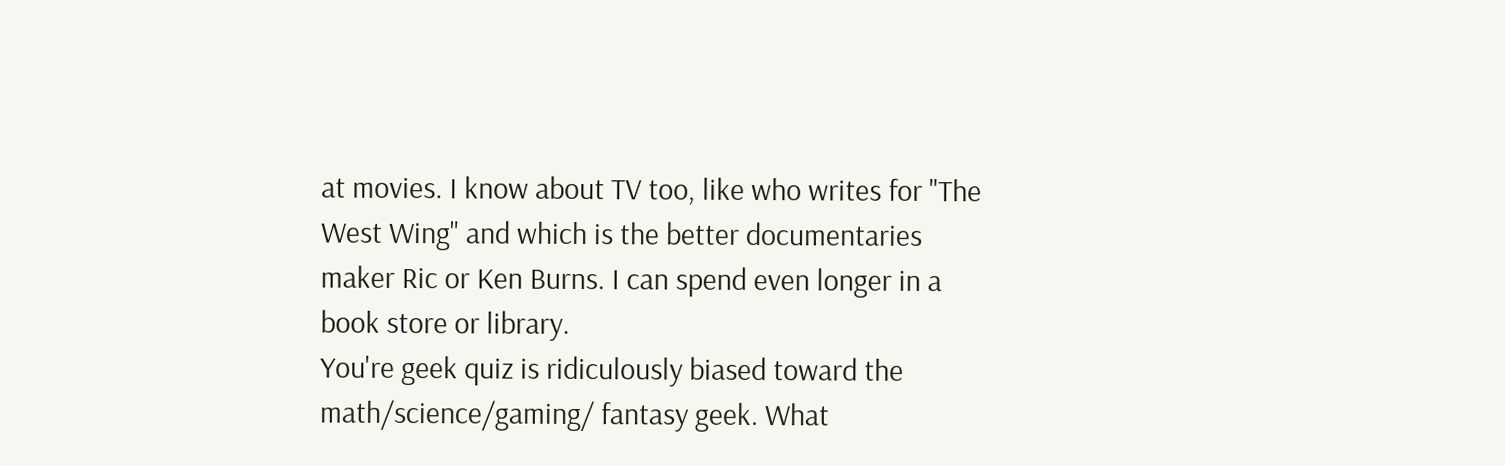at movies. I know about TV too, like who writes for "The West Wing" and which is the better documentaries maker Ric or Ken Burns. I can spend even longer in a book store or library.
You're geek quiz is ridiculously biased toward the math/science/gaming/ fantasy geek. What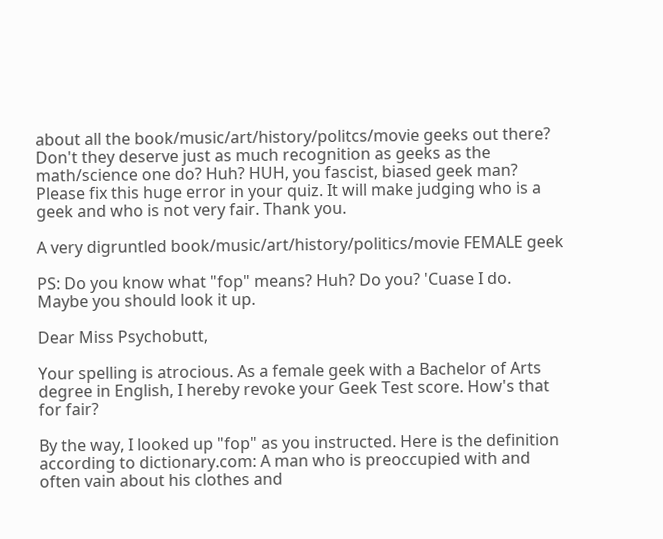about all the book/music/art/history/politcs/movie geeks out there? Don't they deserve just as much recognition as geeks as the math/science one do? Huh? HUH, you fascist, biased geek man?
Please fix this huge error in your quiz. It will make judging who is a geek and who is not very fair. Thank you.

A very digruntled book/music/art/history/politics/movie FEMALE geek

PS: Do you know what "fop" means? Huh? Do you? 'Cuase I do. Maybe you should look it up.

Dear Miss Psychobutt,

Your spelling is atrocious. As a female geek with a Bachelor of Arts degree in English, I hereby revoke your Geek Test score. How's that for fair?

By the way, I looked up "fop" as you instructed. Here is the definition according to dictionary.com: A man who is preoccupied with and often vain about his clothes and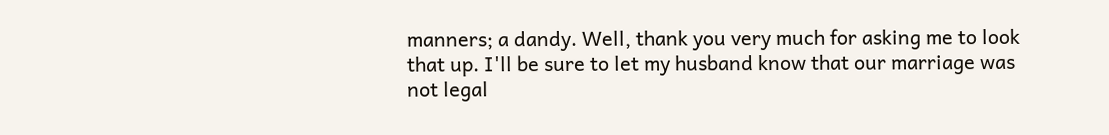manners; a dandy. Well, thank you very much for asking me to look that up. I'll be sure to let my husband know that our marriage was not legal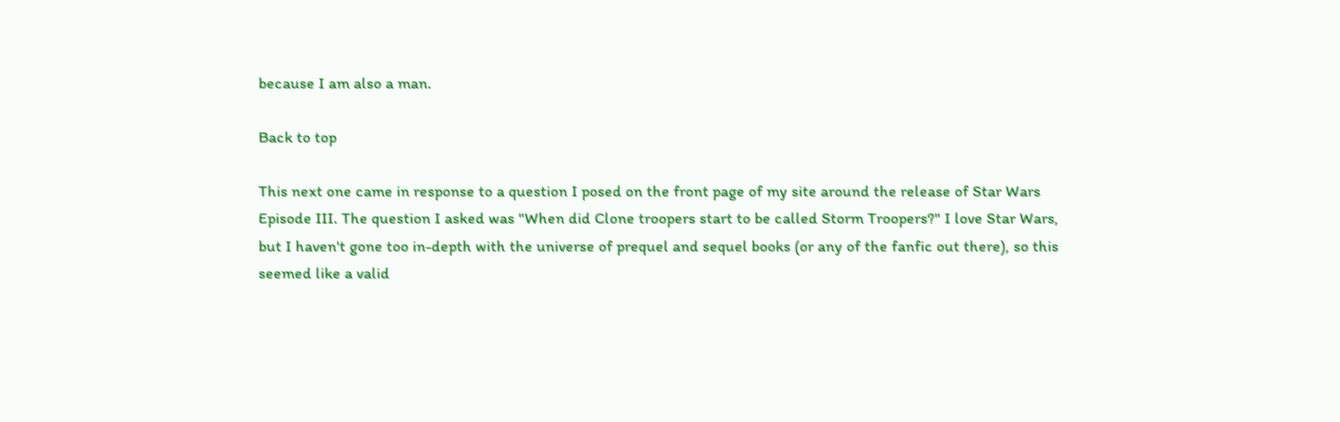because I am also a man.

Back to top

This next one came in response to a question I posed on the front page of my site around the release of Star Wars Episode III. The question I asked was "When did Clone troopers start to be called Storm Troopers?" I love Star Wars, but I haven't gone too in-depth with the universe of prequel and sequel books (or any of the fanfic out there), so this seemed like a valid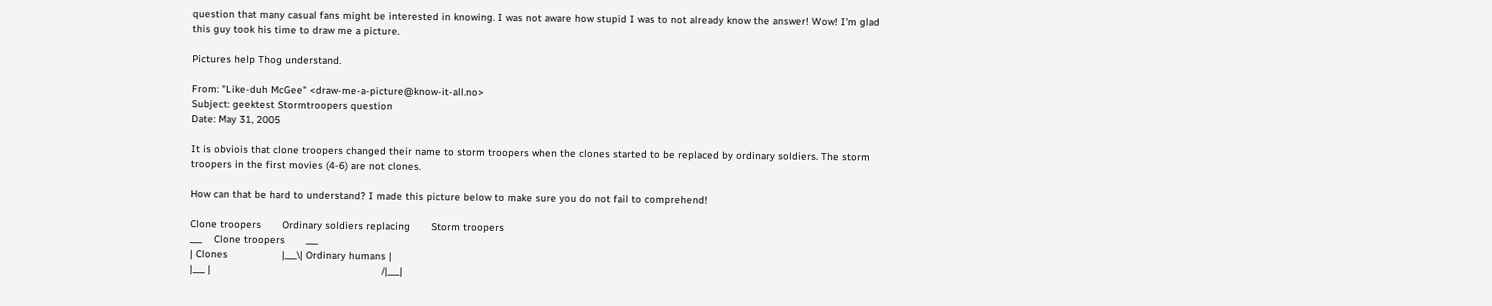question that many casual fans might be interested in knowing. I was not aware how stupid I was to not already know the answer! Wow! I'm glad this guy took his time to draw me a picture.

Pictures help Thog understand.

From: "Like-duh McGee" <draw-me-a-picture@know-it-all.no>
Subject: geektest Stormtroopers question
Date: May 31, 2005

It is obviois that clone troopers changed their name to storm troopers when the clones started to be replaced by ordinary soldiers. The storm troopers in the first movies (4-6) are not clones.

How can that be hard to understand? I made this picture below to make sure you do not fail to comprehend!

Clone troopers       Ordinary soldiers replacing       Storm troopers
___    Clone troopers       ___
| Clones                  |___\| Ordinary humans |
|___ |                                                         /|___|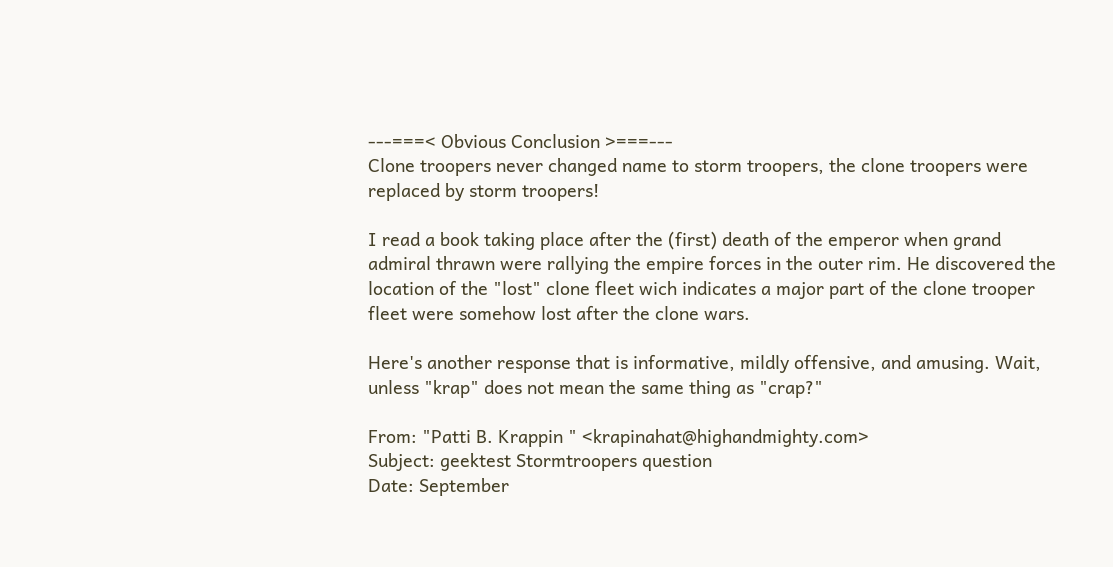---===< Obvious Conclusion >===---
Clone troopers never changed name to storm troopers, the clone troopers were replaced by storm troopers!

I read a book taking place after the (first) death of the emperor when grand admiral thrawn were rallying the empire forces in the outer rim. He discovered the location of the "lost" clone fleet wich indicates a major part of the clone trooper fleet were somehow lost after the clone wars.

Here's another response that is informative, mildly offensive, and amusing. Wait, unless "krap" does not mean the same thing as "crap?"

From: "Patti B. Krappin " <krapinahat@highandmighty.com>
Subject: geektest Stormtroopers question
Date: September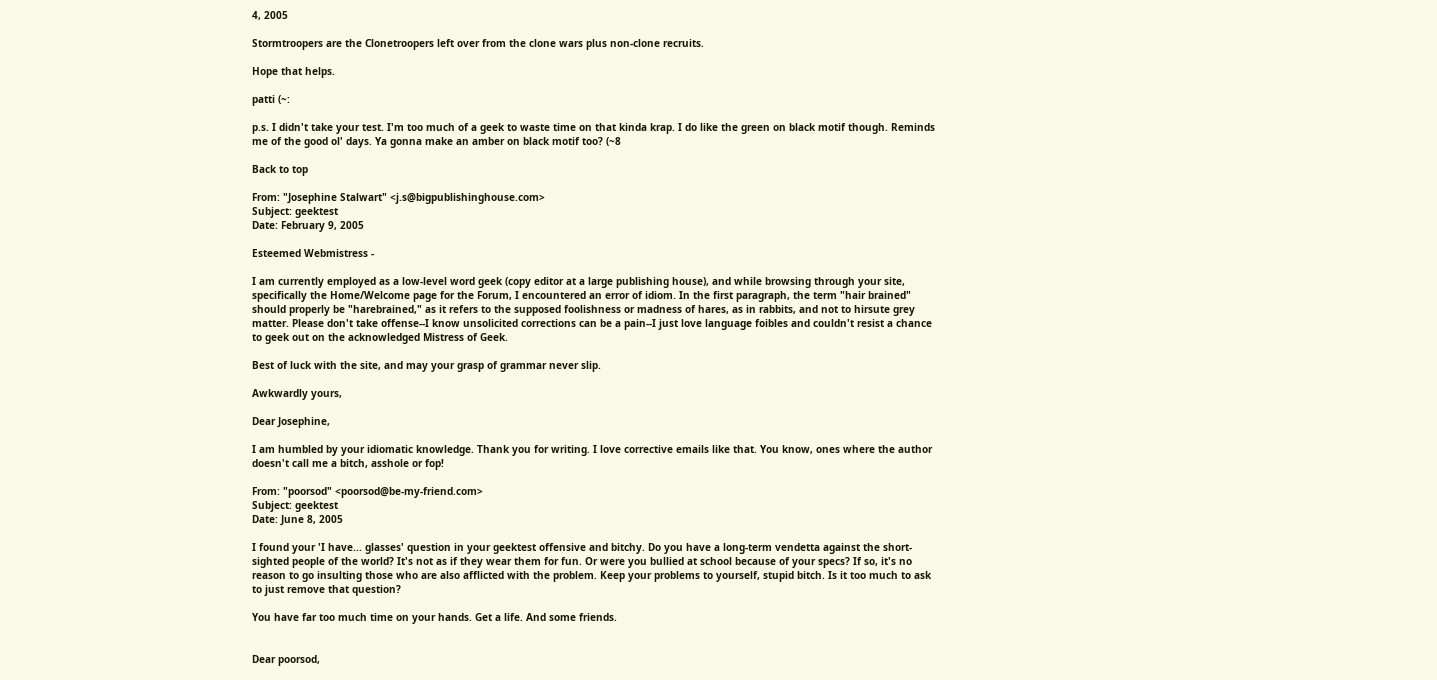4, 2005

Stormtroopers are the Clonetroopers left over from the clone wars plus non-clone recruits.

Hope that helps.

patti (~:

p.s. I didn't take your test. I'm too much of a geek to waste time on that kinda krap. I do like the green on black motif though. Reminds me of the good ol' days. Ya gonna make an amber on black motif too? (~8

Back to top

From: "Josephine Stalwart" <j.s@bigpublishinghouse.com>
Subject: geektest
Date: February 9, 2005

Esteemed Webmistress -

I am currently employed as a low-level word geek (copy editor at a large publishing house), and while browsing through your site, specifically the Home/Welcome page for the Forum, I encountered an error of idiom. In the first paragraph, the term "hair brained" should properly be "harebrained," as it refers to the supposed foolishness or madness of hares, as in rabbits, and not to hirsute grey matter. Please don't take offense--I know unsolicited corrections can be a pain--I just love language foibles and couldn't resist a chance to geek out on the acknowledged Mistress of Geek.

Best of luck with the site, and may your grasp of grammar never slip.

Awkwardly yours,

Dear Josephine,

I am humbled by your idiomatic knowledge. Thank you for writing. I love corrective emails like that. You know, ones where the author doesn't call me a bitch, asshole or fop!

From: "poorsod" <poorsod@be-my-friend.com>
Subject: geektest
Date: June 8, 2005

I found your 'I have... glasses' question in your geektest offensive and bitchy. Do you have a long-term vendetta against the short-sighted people of the world? It's not as if they wear them for fun. Or were you bullied at school because of your specs? If so, it's no reason to go insulting those who are also afflicted with the problem. Keep your problems to yourself, stupid bitch. Is it too much to ask to just remove that question?

You have far too much time on your hands. Get a life. And some friends.


Dear poorsod,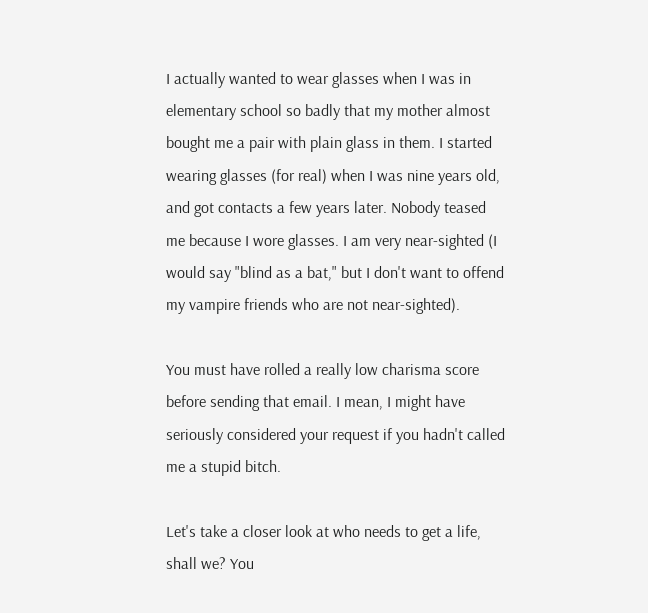I actually wanted to wear glasses when I was in elementary school so badly that my mother almost bought me a pair with plain glass in them. I started wearing glasses (for real) when I was nine years old, and got contacts a few years later. Nobody teased me because I wore glasses. I am very near-sighted (I would say "blind as a bat," but I don't want to offend my vampire friends who are not near-sighted).

You must have rolled a really low charisma score before sending that email. I mean, I might have seriously considered your request if you hadn't called me a stupid bitch.

Let's take a closer look at who needs to get a life, shall we? You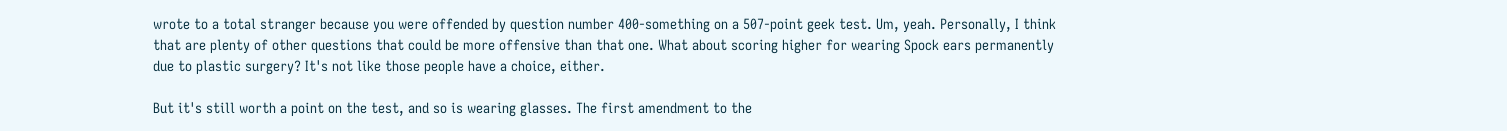wrote to a total stranger because you were offended by question number 400-something on a 507-point geek test. Um, yeah. Personally, I think that are plenty of other questions that could be more offensive than that one. What about scoring higher for wearing Spock ears permanently due to plastic surgery? It's not like those people have a choice, either.

But it's still worth a point on the test, and so is wearing glasses. The first amendment to the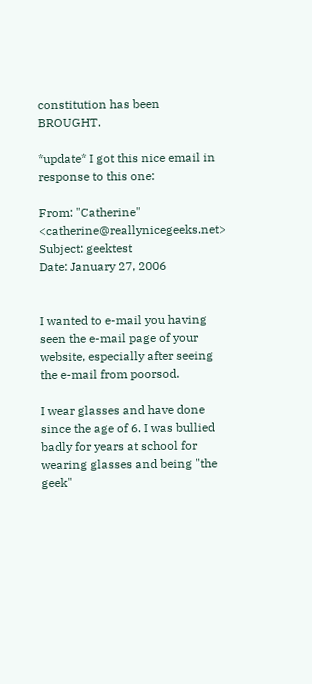constitution has been BROUGHT.

*update* I got this nice email in response to this one:

From: "Catherine" <catherine@reallynicegeeks.net>
Subject: geektest
Date: January 27, 2006


I wanted to e-mail you having seen the e-mail page of your website, especially after seeing the e-mail from poorsod.

I wear glasses and have done since the age of 6. I was bullied badly for years at school for wearing glasses and being "the geek"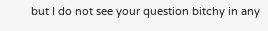but I do not see your question bitchy in any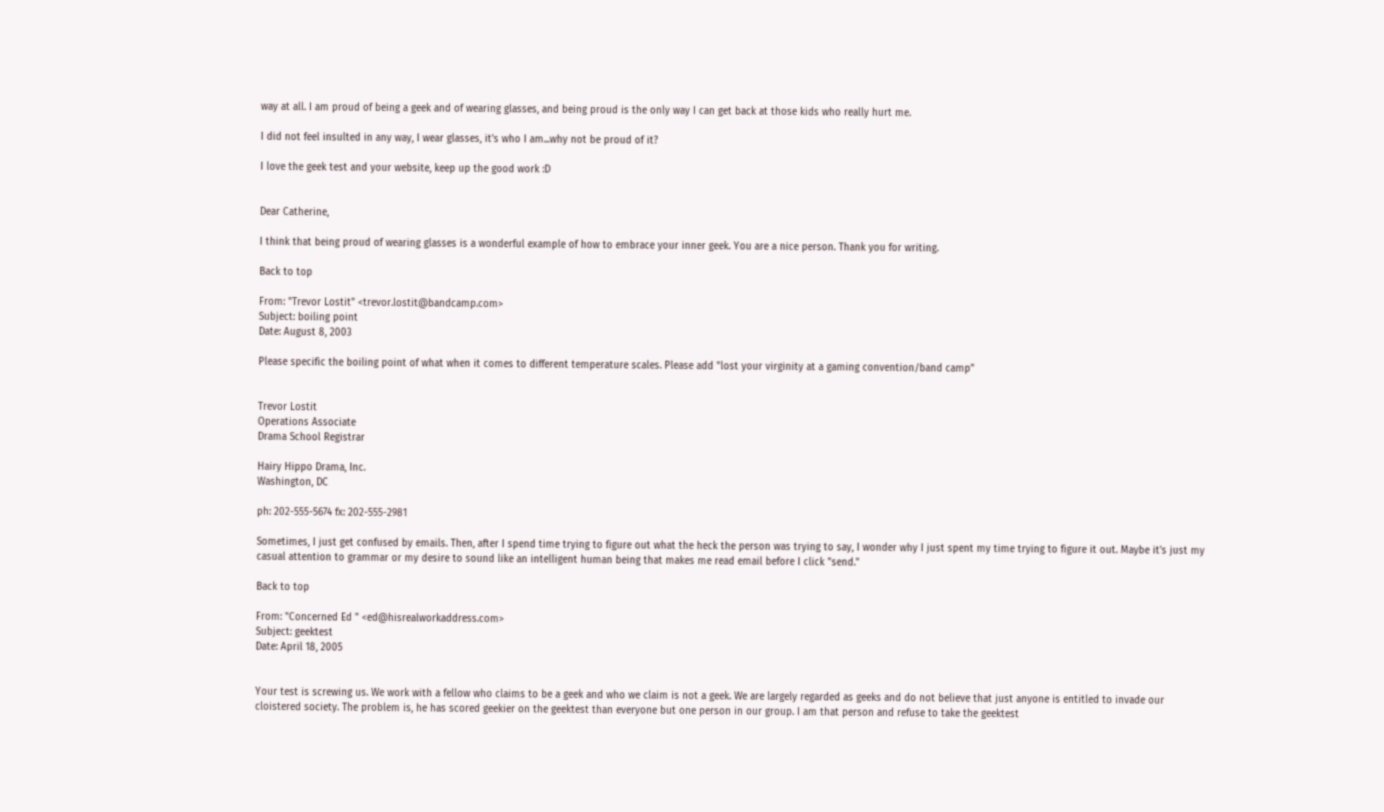way at all. I am proud of being a geek and of wearing glasses, and being proud is the only way I can get back at those kids who really hurt me.

I did not feel insulted in any way, I wear glasses, it's who I am...why not be proud of it?

I love the geek test and your website, keep up the good work :D


Dear Catherine,

I think that being proud of wearing glasses is a wonderful example of how to embrace your inner geek. You are a nice person. Thank you for writing.

Back to top

From: "Trevor Lostit" <trevor.lostit@bandcamp.com>
Subject: boiling point
Date: August 8, 2003

Please specific the boiling point of what when it comes to different temperature scales. Please add "lost your virginity at a gaming convention/band camp"


Trevor Lostit
Operations Associate
Drama School Registrar

Hairy Hippo Drama, Inc.
Washington, DC

ph: 202-555-5674 fx: 202-555-2981

Sometimes, I just get confused by emails. Then, after I spend time trying to figure out what the heck the person was trying to say, I wonder why I just spent my time trying to figure it out. Maybe it's just my casual attention to grammar or my desire to sound like an intelligent human being that makes me read email before I click "send."

Back to top

From: "Concerned Ed " <ed@hisrealworkaddress.com>
Subject: geektest
Date: April 18, 2005


Your test is screwing us. We work with a fellow who claims to be a geek and who we claim is not a geek. We are largely regarded as geeks and do not believe that just anyone is entitled to invade our cloistered society. The problem is, he has scored geekier on the geektest than everyone but one person in our group. I am that person and refuse to take the geektest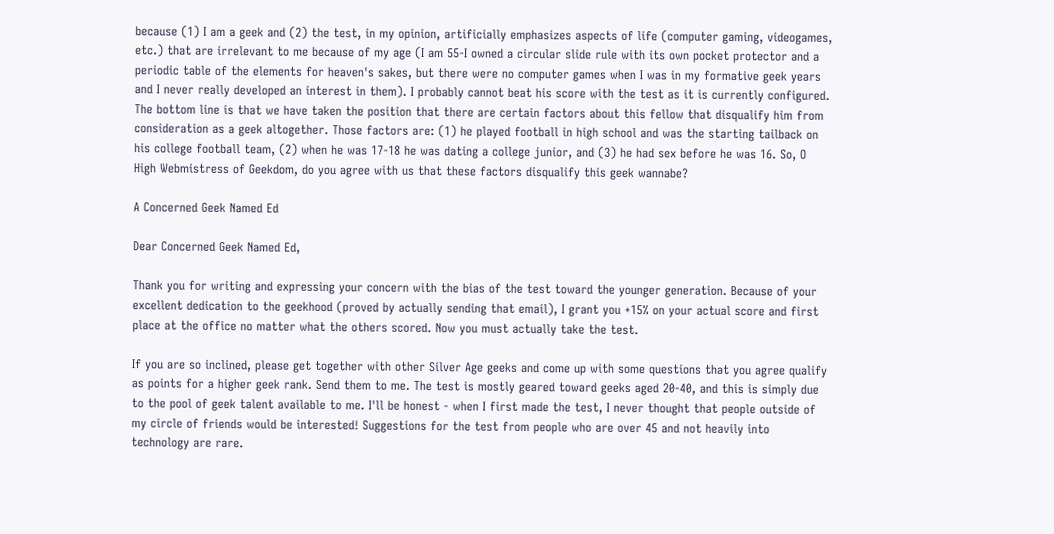because (1) I am a geek and (2) the test, in my opinion, artificially emphasizes aspects of life (computer gaming, videogames, etc.) that are irrelevant to me because of my age (I am 55-I owned a circular slide rule with its own pocket protector and a periodic table of the elements for heaven's sakes, but there were no computer games when I was in my formative geek years and I never really developed an interest in them). I probably cannot beat his score with the test as it is currently configured. The bottom line is that we have taken the position that there are certain factors about this fellow that disqualify him from consideration as a geek altogether. Those factors are: (1) he played football in high school and was the starting tailback on his college football team, (2) when he was 17-18 he was dating a college junior, and (3) he had sex before he was 16. So, O High Webmistress of Geekdom, do you agree with us that these factors disqualify this geek wannabe?

A Concerned Geek Named Ed

Dear Concerned Geek Named Ed,

Thank you for writing and expressing your concern with the bias of the test toward the younger generation. Because of your excellent dedication to the geekhood (proved by actually sending that email), I grant you +15% on your actual score and first place at the office no matter what the others scored. Now you must actually take the test.

If you are so inclined, please get together with other Silver Age geeks and come up with some questions that you agree qualify as points for a higher geek rank. Send them to me. The test is mostly geared toward geeks aged 20-40, and this is simply due to the pool of geek talent available to me. I'll be honest - when I first made the test, I never thought that people outside of my circle of friends would be interested! Suggestions for the test from people who are over 45 and not heavily into technology are rare.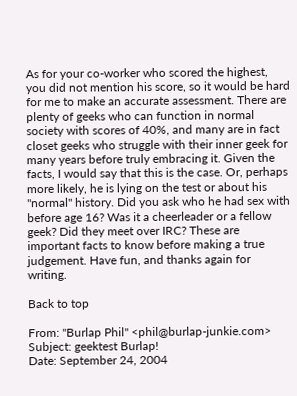As for your co-worker who scored the highest, you did not mention his score, so it would be hard for me to make an accurate assessment. There are plenty of geeks who can function in normal society with scores of 40%, and many are in fact closet geeks who struggle with their inner geek for many years before truly embracing it. Given the facts, I would say that this is the case. Or, perhaps more likely, he is lying on the test or about his "normal" history. Did you ask who he had sex with before age 16? Was it a cheerleader or a fellow geek? Did they meet over IRC? These are important facts to know before making a true judgement. Have fun, and thanks again for writing.

Back to top

From: "Burlap Phil" <phil@burlap-junkie.com>
Subject: geektest Burlap!
Date: September 24, 2004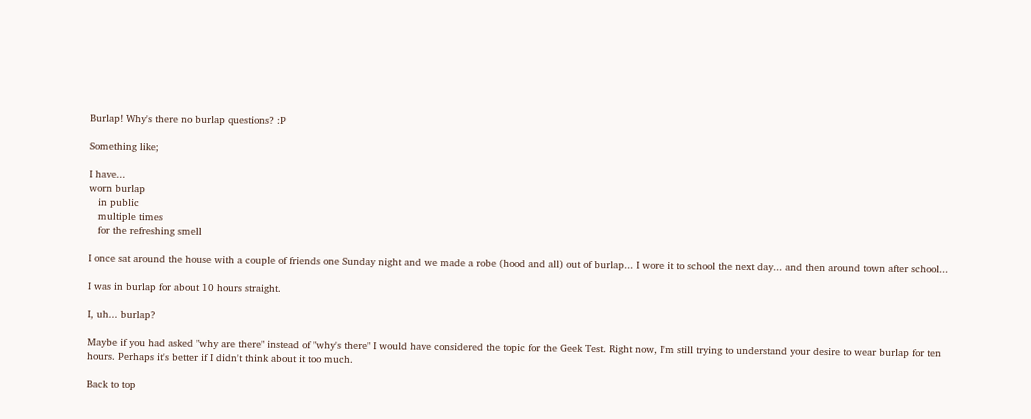Burlap! Why's there no burlap questions? :P

Something like;

I have...
worn burlap
   in public
   multiple times
   for the refreshing smell

I once sat around the house with a couple of friends one Sunday night and we made a robe (hood and all) out of burlap... I wore it to school the next day... and then around town after school...

I was in burlap for about 10 hours straight.

I, uh... burlap?

Maybe if you had asked "why are there" instead of "why's there" I would have considered the topic for the Geek Test. Right now, I'm still trying to understand your desire to wear burlap for ten hours. Perhaps it's better if I didn't think about it too much.

Back to top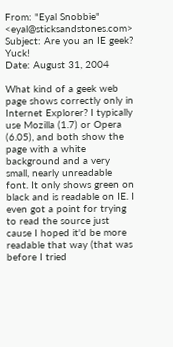From: "Eyal Snobbie" <eyal@sticksandstones.com>
Subject: Are you an IE geek? Yuck!
Date: August 31, 2004

What kind of a geek web page shows correctly only in Internet Explorer? I typically use Mozilla (1.7) or Opera (6.05), and both show the page with a white background and a very small, nearly unreadable font. It only shows green on black and is readable on IE. I even got a point for trying to read the source just cause I hoped it'd be more readable that way (that was before I tried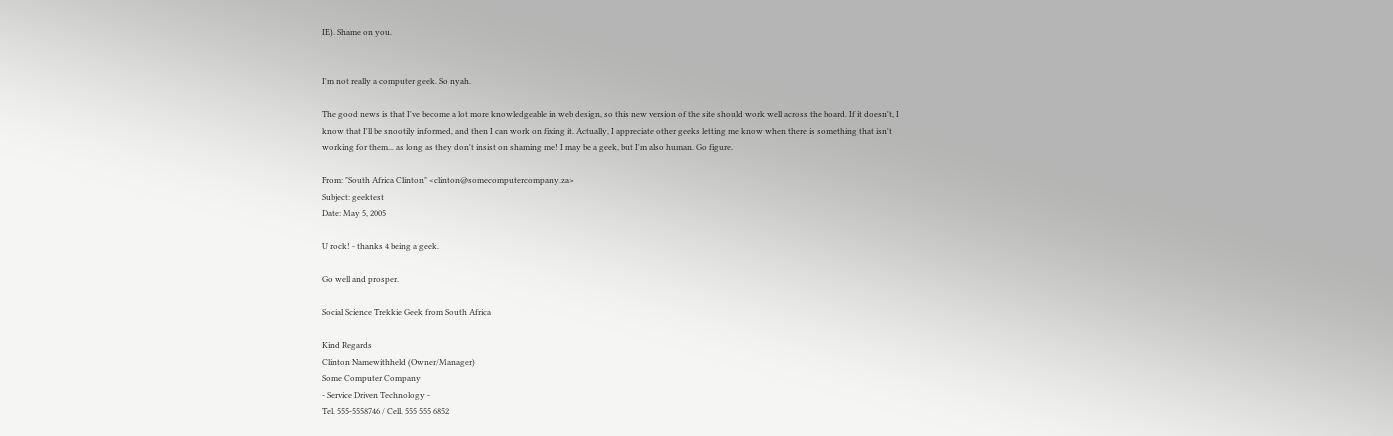IE). Shame on you.


I'm not really a computer geek. So nyah.

The good news is that I've become a lot more knowledgeable in web design, so this new version of the site should work well across the board. If it doesn't, I know that I'll be snootily informed, and then I can work on fixing it. Actually, I appreciate other geeks letting me know when there is something that isn't working for them... as long as they don't insist on shaming me! I may be a geek, but I'm also human. Go figure.

From: "South Africa Clinton" <clinton@somecomputercompany.za>
Subject: geektest
Date: May 5, 2005

U rock! - thanks 4 being a geek.

Go well and prosper.

Social Science Trekkie Geek from South Africa

Kind Regards
Clinton Namewithheld (Owner/Manager)
Some Computer Company
- Service Driven Technology -
Tel. 555-5558746 / Cell. 555 555 6852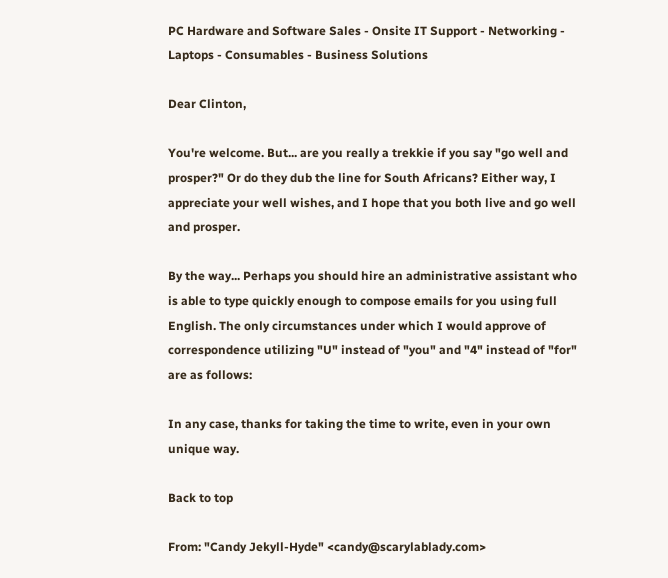PC Hardware and Software Sales - Onsite IT Support - Networking - Laptops - Consumables - Business Solutions

Dear Clinton,

You're welcome. But... are you really a trekkie if you say "go well and prosper?" Or do they dub the line for South Africans? Either way, I appreciate your well wishes, and I hope that you both live and go well and prosper.

By the way... Perhaps you should hire an administrative assistant who is able to type quickly enough to compose emails for you using full English. The only circumstances under which I would approve of correspondence utilizing "U" instead of "you" and "4" instead of "for" are as follows:

In any case, thanks for taking the time to write, even in your own unique way.

Back to top

From: "Candy Jekyll-Hyde" <candy@scarylablady.com>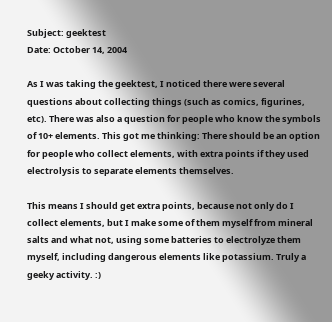Subject: geektest
Date: October 14, 2004

As I was taking the geektest, I noticed there were several questions about collecting things (such as comics, figurines, etc). There was also a question for people who know the symbols of 10+ elements. This got me thinking: There should be an option for people who collect elements, with extra points if they used electrolysis to separate elements themselves.

This means I should get extra points, because not only do I collect elements, but I make some of them myself from mineral salts and what not, using some batteries to electrolyze them myself, including dangerous elements like potassium. Truly a geeky activity. :)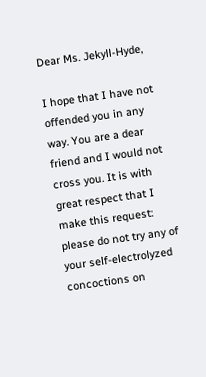Dear Ms. Jekyll-Hyde,

I hope that I have not offended you in any way. You are a dear friend and I would not cross you. It is with great respect that I make this request: please do not try any of your self-electrolyzed concoctions on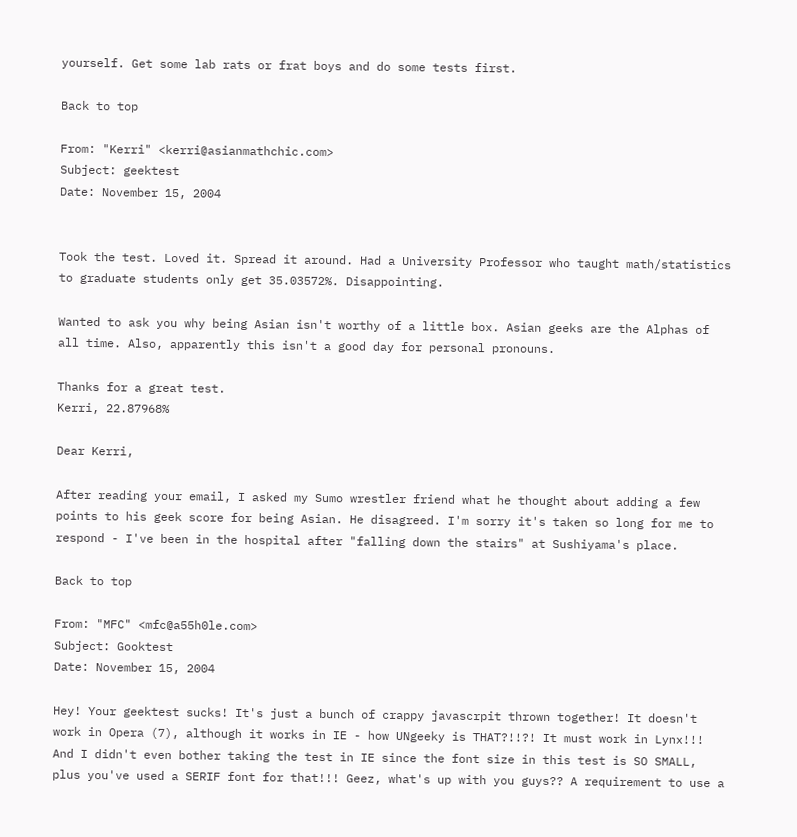yourself. Get some lab rats or frat boys and do some tests first.

Back to top

From: "Kerri" <kerri@asianmathchic.com>
Subject: geektest
Date: November 15, 2004


Took the test. Loved it. Spread it around. Had a University Professor who taught math/statistics to graduate students only get 35.03572%. Disappointing.

Wanted to ask you why being Asian isn't worthy of a little box. Asian geeks are the Alphas of all time. Also, apparently this isn't a good day for personal pronouns.

Thanks for a great test.
Kerri, 22.87968%

Dear Kerri,

After reading your email, I asked my Sumo wrestler friend what he thought about adding a few points to his geek score for being Asian. He disagreed. I'm sorry it's taken so long for me to respond - I've been in the hospital after "falling down the stairs" at Sushiyama's place.

Back to top

From: "MFC" <mfc@a55h0le.com>
Subject: Gooktest
Date: November 15, 2004

Hey! Your geektest sucks! It's just a bunch of crappy javascrpit thrown together! It doesn't work in Opera (7), although it works in IE - how UNgeeky is THAT?!!?! It must work in Lynx!!! And I didn't even bother taking the test in IE since the font size in this test is SO SMALL, plus you've used a SERIF font for that!!! Geez, what's up with you guys?? A requirement to use a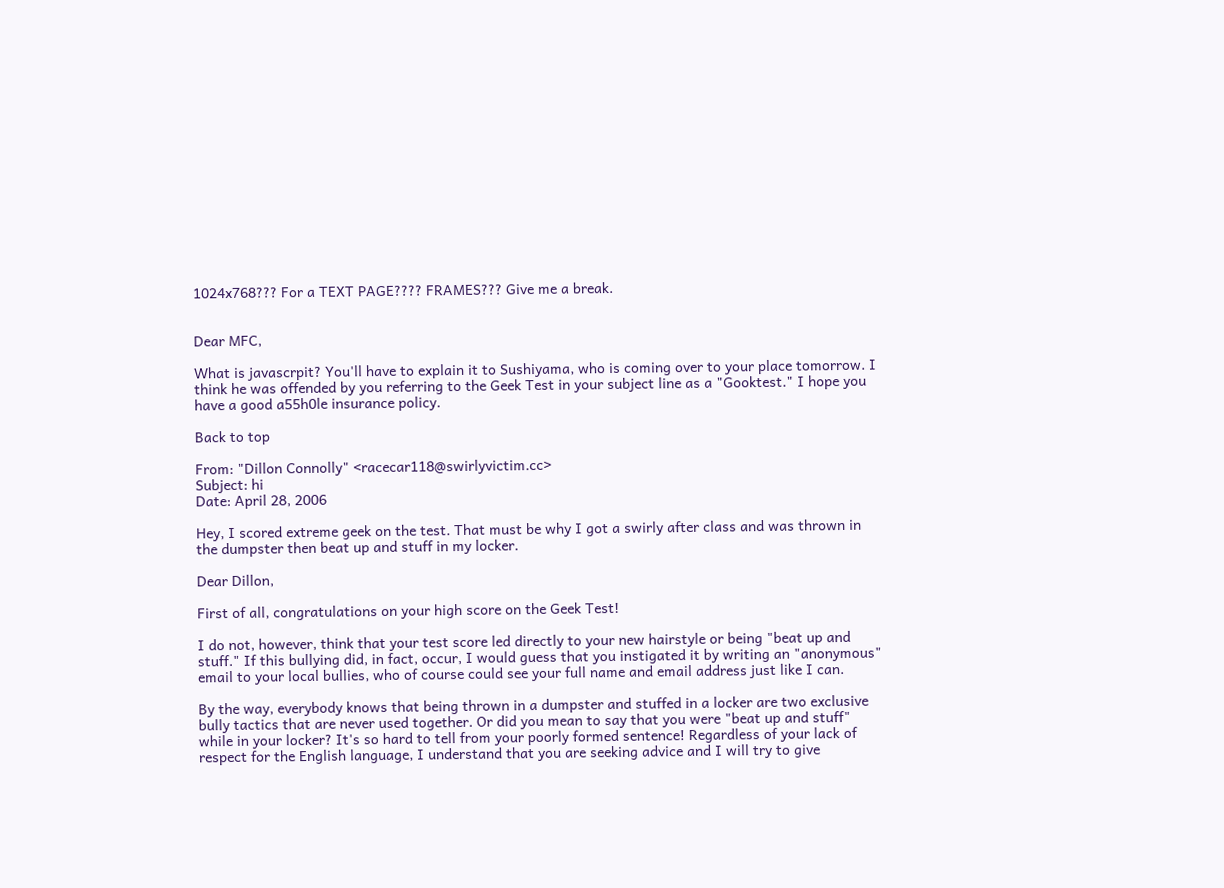1024x768??? For a TEXT PAGE???? FRAMES??? Give me a break.


Dear MFC,

What is javascrpit? You'll have to explain it to Sushiyama, who is coming over to your place tomorrow. I think he was offended by you referring to the Geek Test in your subject line as a "Gooktest." I hope you have a good a55h0le insurance policy.

Back to top

From: "Dillon Connolly" <racecar118@swirlyvictim.cc>
Subject: hi
Date: April 28, 2006

Hey, I scored extreme geek on the test. That must be why I got a swirly after class and was thrown in the dumpster then beat up and stuff in my locker.

Dear Dillon,

First of all, congratulations on your high score on the Geek Test!

I do not, however, think that your test score led directly to your new hairstyle or being "beat up and stuff." If this bullying did, in fact, occur, I would guess that you instigated it by writing an "anonymous" email to your local bullies, who of course could see your full name and email address just like I can.

By the way, everybody knows that being thrown in a dumpster and stuffed in a locker are two exclusive bully tactics that are never used together. Or did you mean to say that you were "beat up and stuff" while in your locker? It's so hard to tell from your poorly formed sentence! Regardless of your lack of respect for the English language, I understand that you are seeking advice and I will try to give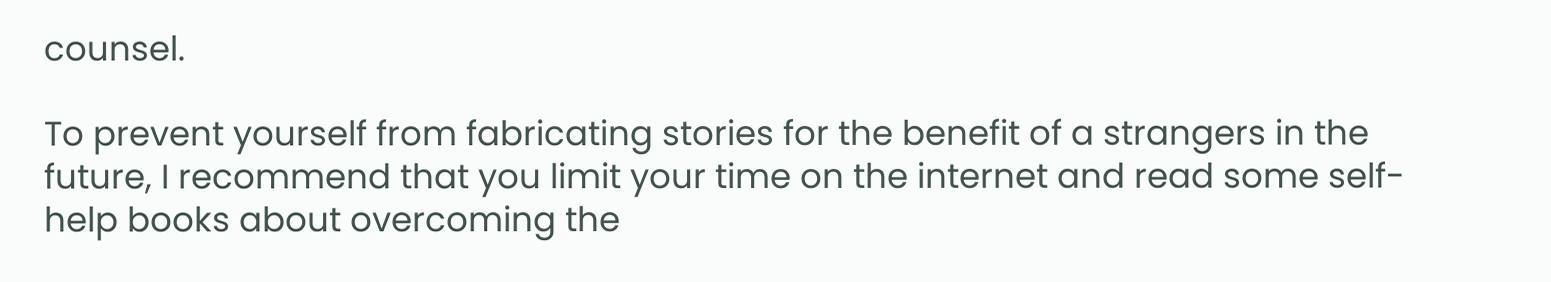counsel.

To prevent yourself from fabricating stories for the benefit of a strangers in the future, I recommend that you limit your time on the internet and read some self-help books about overcoming the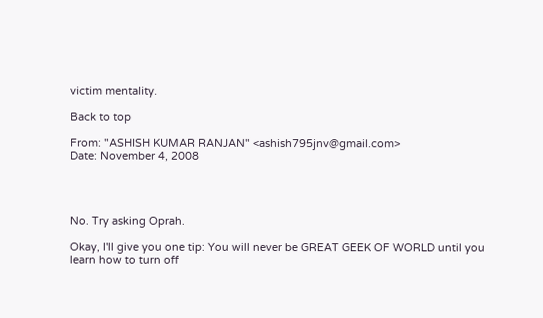victim mentality.

Back to top

From: "ASHISH KUMAR RANJAN" <ashish795jnv@gmail.com>
Date: November 4, 2008




No. Try asking Oprah.

Okay, I'll give you one tip: You will never be GREAT GEEK OF WORLD until you learn how to turn off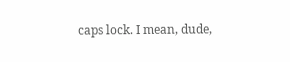caps lock. I mean, dude,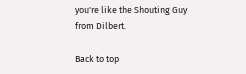you're like the Shouting Guy from Dilbert.

Back to top